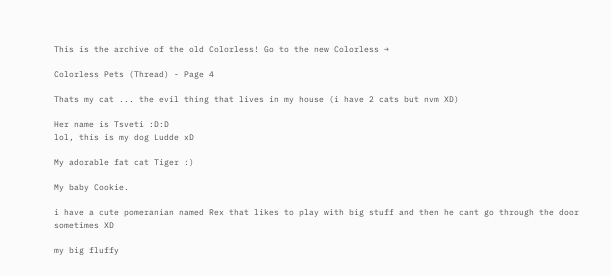This is the archive of the old Colorless! Go to the new Colorless →

Colorless Pets (Thread) - Page 4

Thats my cat ... the evil thing that lives in my house (i have 2 cats but nvm XD)

Her name is Tsveti :D:D
lol, this is my dog Ludde xD

My adorable fat cat Tiger :)

My baby Cookie.

i have a cute pomeranian named Rex that likes to play with big stuff and then he cant go through the door sometimes XD

my big fluffy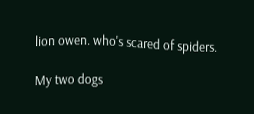lion owen. who's scared of spiders.

My two dogs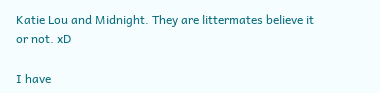Katie Lou and Midnight. They are littermates believe it or not. xD

I have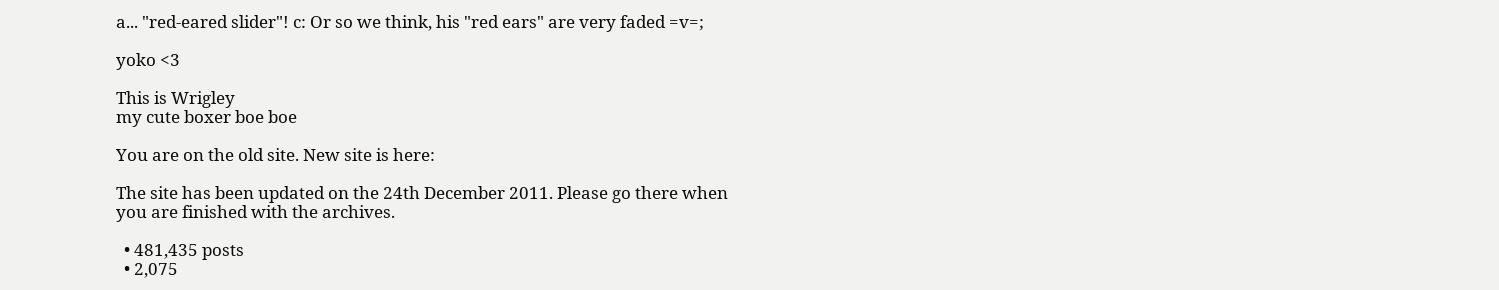a... "red-eared slider"! c: Or so we think, his "red ears" are very faded =v=;

yoko <3

This is Wrigley
my cute boxer boe boe

You are on the old site. New site is here:

The site has been updated on the 24th December 2011. Please go there when you are finished with the archives.

  • 481,435 posts
  • 2,075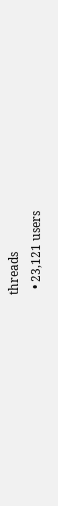threads
  • 23,121 users